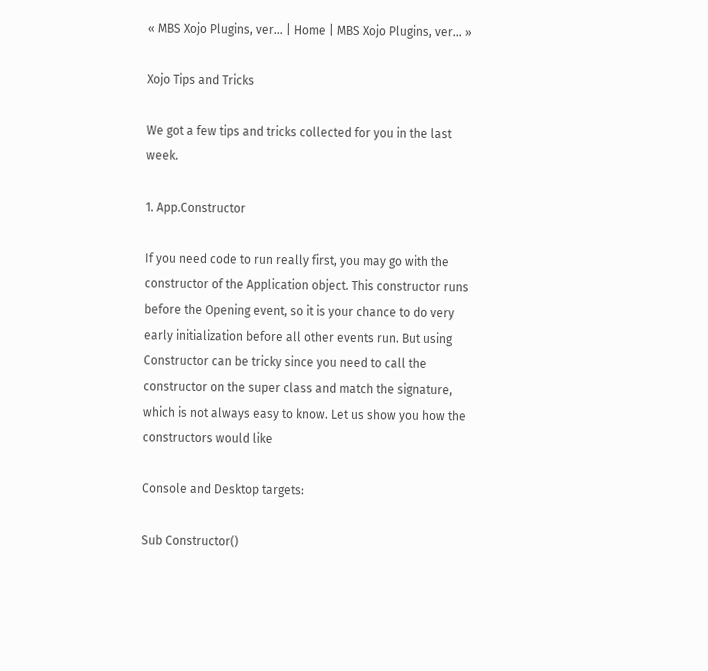« MBS Xojo Plugins, ver… | Home | MBS Xojo Plugins, ver… »

Xojo Tips and Tricks

We got a few tips and tricks collected for you in the last week.

1. App.Constructor

If you need code to run really first, you may go with the constructor of the Application object. This constructor runs before the Opening event, so it is your chance to do very early initialization before all other events run. But using Constructor can be tricky since you need to call the constructor on the super class and match the signature, which is not always easy to know. Let us show you how the constructors would like

Console and Desktop targets:

Sub Constructor()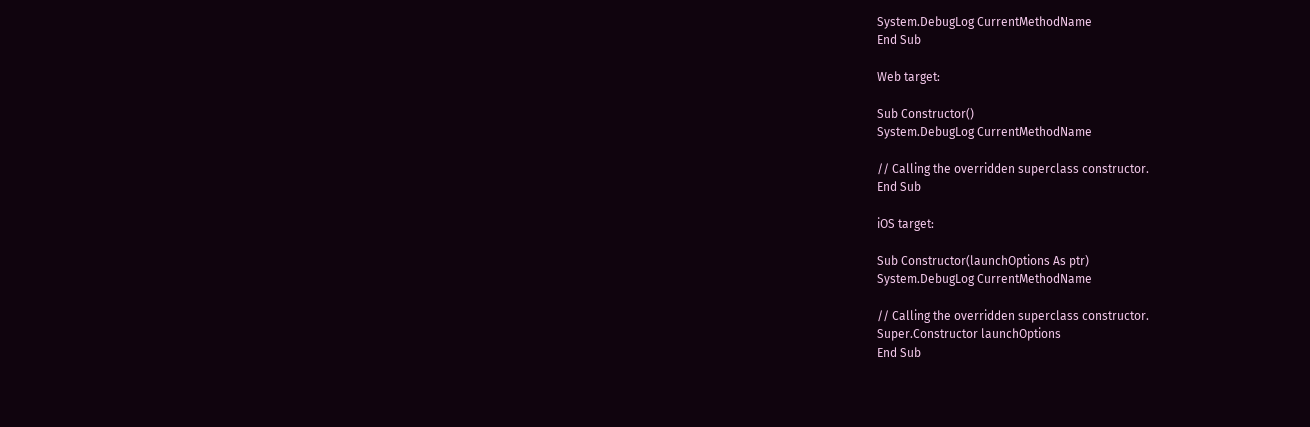System.DebugLog CurrentMethodName
End Sub

Web target:

Sub Constructor()
System.DebugLog CurrentMethodName

// Calling the overridden superclass constructor.
End Sub

iOS target:

Sub Constructor(launchOptions As ptr)
System.DebugLog CurrentMethodName

// Calling the overridden superclass constructor.
Super.Constructor launchOptions
End Sub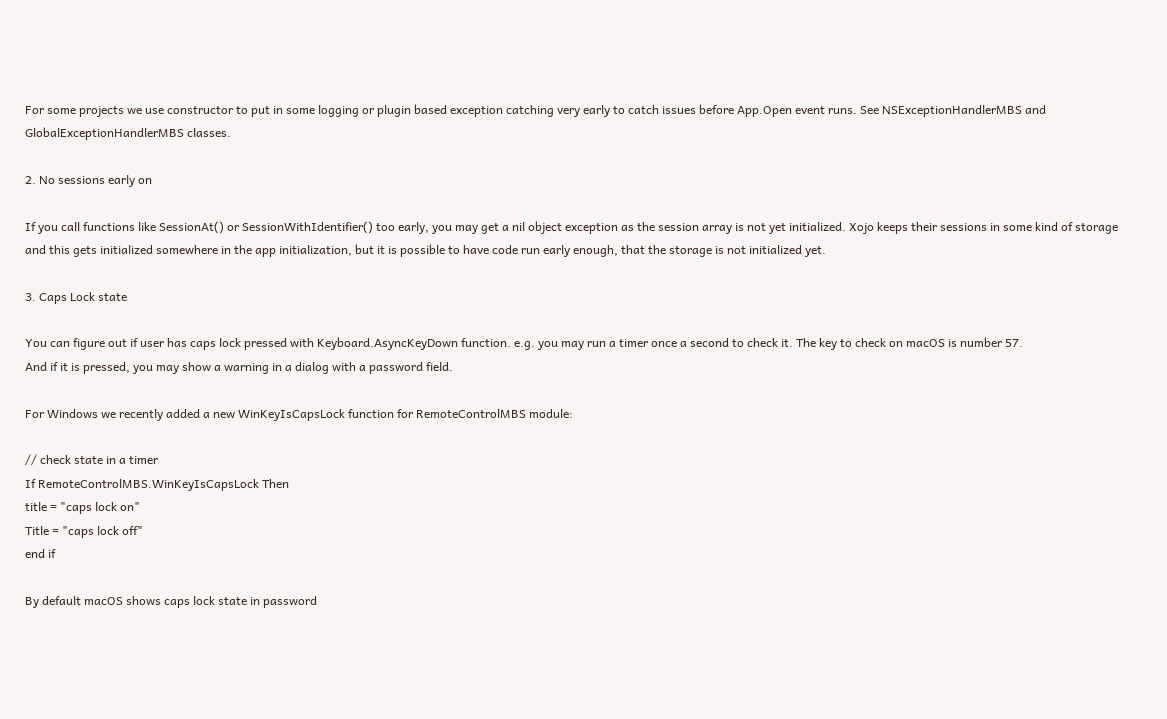For some projects we use constructor to put in some logging or plugin based exception catching very early to catch issues before App.Open event runs. See NSExceptionHandlerMBS and GlobalExceptionHandlerMBS classes.

2. No sessions early on

If you call functions like SessionAt() or SessionWithIdentifier() too early, you may get a nil object exception as the session array is not yet initialized. Xojo keeps their sessions in some kind of storage and this gets initialized somewhere in the app initialization, but it is possible to have code run early enough, that the storage is not initialized yet.

3. Caps Lock state

You can figure out if user has caps lock pressed with Keyboard.AsyncKeyDown function. e.g. you may run a timer once a second to check it. The key to check on macOS is number 57.
And if it is pressed, you may show a warning in a dialog with a password field.

For Windows we recently added a new WinKeyIsCapsLock function for RemoteControlMBS module:

// check state in a timer
If RemoteControlMBS.WinKeyIsCapsLock Then
title = "caps lock on"
Title = "caps lock off"
end if

By default macOS shows caps lock state in password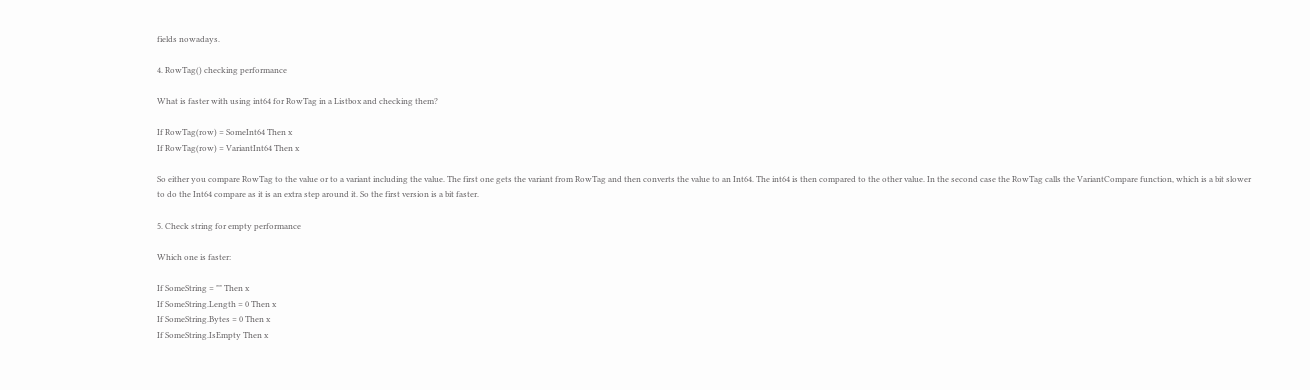fields nowadays.

4. RowTag() checking performance

What is faster with using int64 for RowTag in a Listbox and checking them?

If RowTag(row) = SomeInt64 Then x
If RowTag(row) = VariantInt64 Then x

So either you compare RowTag to the value or to a variant including the value. The first one gets the variant from RowTag and then converts the value to an Int64. The int64 is then compared to the other value. In the second case the RowTag calls the VariantCompare function, which is a bit slower to do the Int64 compare as it is an extra step around it. So the first version is a bit faster.

5. Check string for empty performance

Which one is faster:

If SomeString = "" Then x
If SomeString.Length = 0 Then x
If SomeString.Bytes = 0 Then x
If SomeString.IsEmpty Then x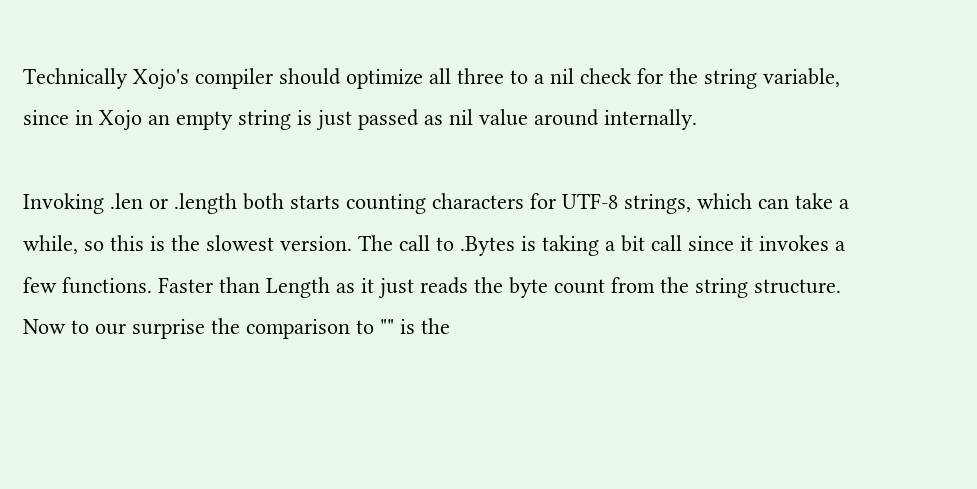Technically Xojo's compiler should optimize all three to a nil check for the string variable, since in Xojo an empty string is just passed as nil value around internally.

Invoking .len or .length both starts counting characters for UTF-8 strings, which can take a while, so this is the slowest version. The call to .Bytes is taking a bit call since it invokes a few functions. Faster than Length as it just reads the byte count from the string structure. Now to our surprise the comparison to "" is the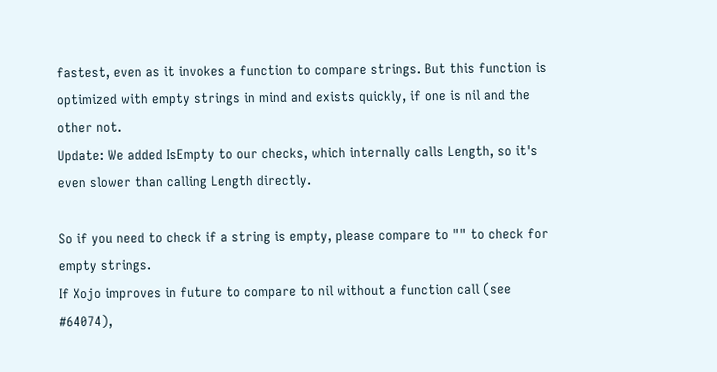fastest, even as it invokes a function to compare strings. But this function is optimized with empty strings in mind and exists quickly, if one is nil and the other not.
Update: We added IsEmpty to our checks, which internally calls Length, so it's even slower than calling Length directly.

So if you need to check if a string is empty, please compare to "" to check for empty strings.
If Xojo improves in future to compare to nil without a function call (see #64074),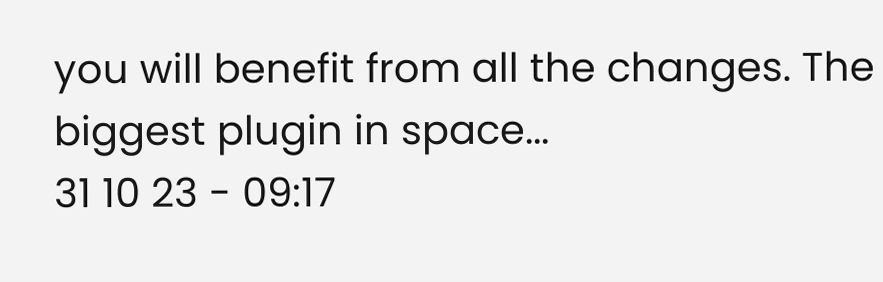you will benefit from all the changes. The biggest plugin in space...
31 10 23 - 09:17